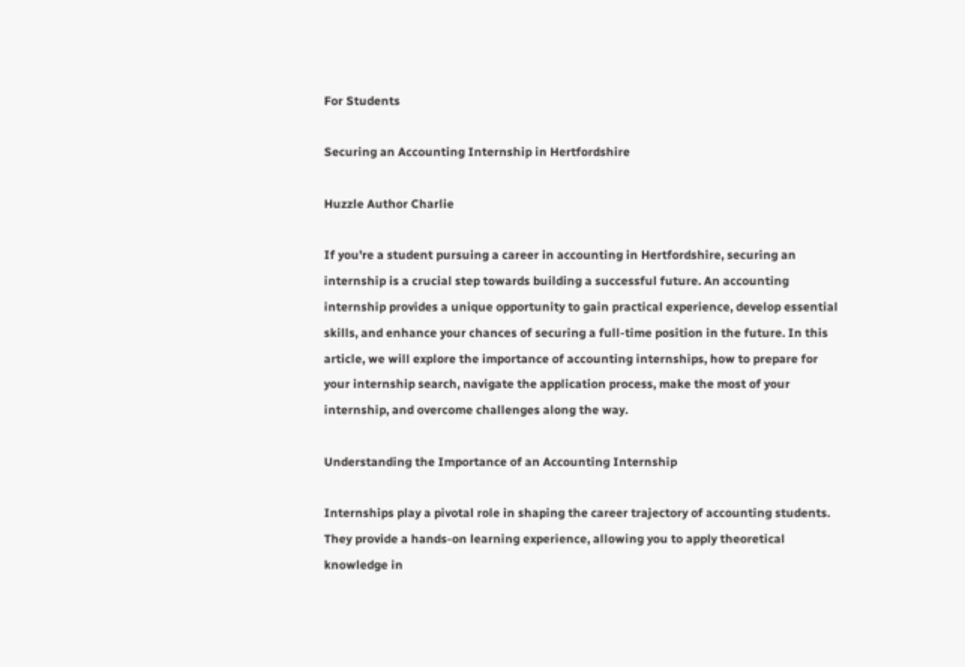For Students

Securing an Accounting Internship in Hertfordshire

Huzzle Author Charlie

If you're a student pursuing a career in accounting in Hertfordshire, securing an internship is a crucial step towards building a successful future. An accounting internship provides a unique opportunity to gain practical experience, develop essential skills, and enhance your chances of securing a full-time position in the future. In this article, we will explore the importance of accounting internships, how to prepare for your internship search, navigate the application process, make the most of your internship, and overcome challenges along the way.

Understanding the Importance of an Accounting Internship

Internships play a pivotal role in shaping the career trajectory of accounting students. They provide a hands-on learning experience, allowing you to apply theoretical knowledge in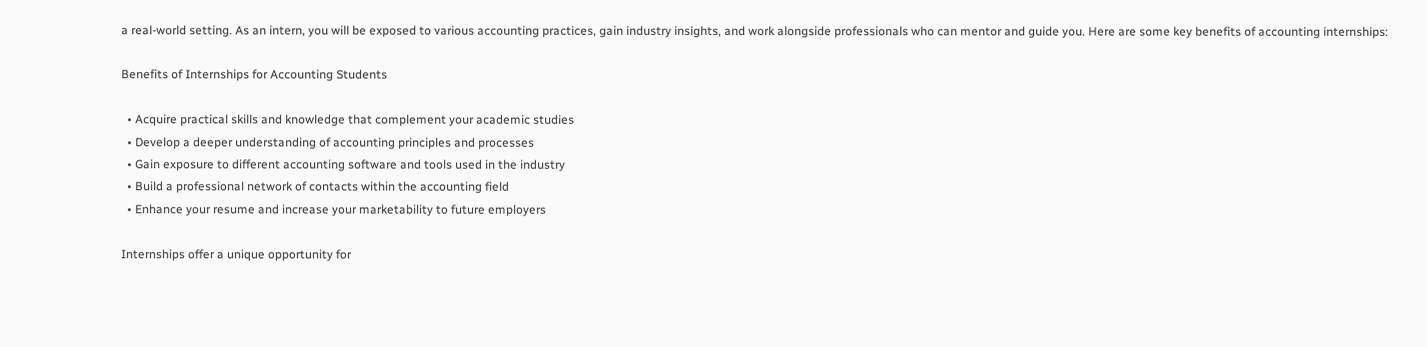a real-world setting. As an intern, you will be exposed to various accounting practices, gain industry insights, and work alongside professionals who can mentor and guide you. Here are some key benefits of accounting internships:

Benefits of Internships for Accounting Students

  • Acquire practical skills and knowledge that complement your academic studies
  • Develop a deeper understanding of accounting principles and processes
  • Gain exposure to different accounting software and tools used in the industry
  • Build a professional network of contacts within the accounting field
  • Enhance your resume and increase your marketability to future employers

Internships offer a unique opportunity for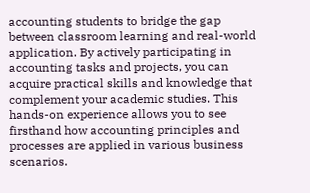accounting students to bridge the gap between classroom learning and real-world application. By actively participating in accounting tasks and projects, you can acquire practical skills and knowledge that complement your academic studies. This hands-on experience allows you to see firsthand how accounting principles and processes are applied in various business scenarios.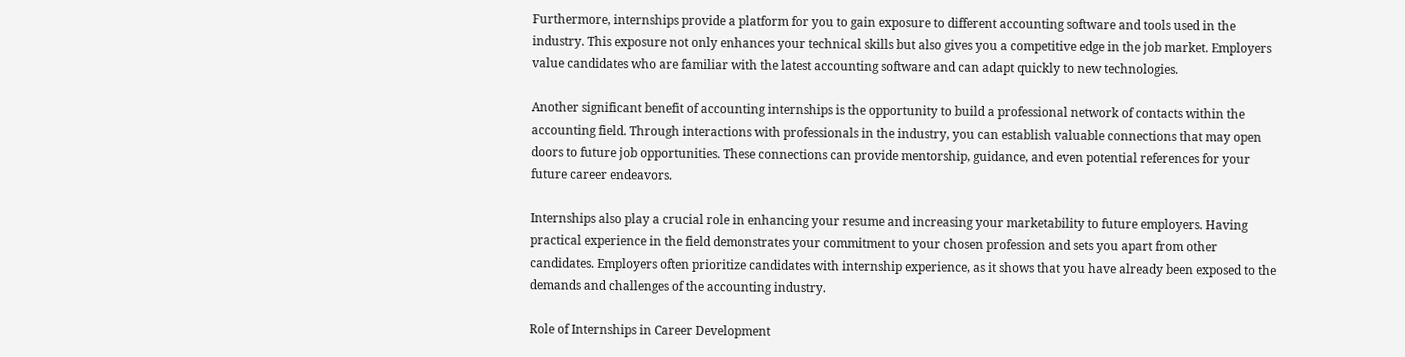Furthermore, internships provide a platform for you to gain exposure to different accounting software and tools used in the industry. This exposure not only enhances your technical skills but also gives you a competitive edge in the job market. Employers value candidates who are familiar with the latest accounting software and can adapt quickly to new technologies.

Another significant benefit of accounting internships is the opportunity to build a professional network of contacts within the accounting field. Through interactions with professionals in the industry, you can establish valuable connections that may open doors to future job opportunities. These connections can provide mentorship, guidance, and even potential references for your future career endeavors.

Internships also play a crucial role in enhancing your resume and increasing your marketability to future employers. Having practical experience in the field demonstrates your commitment to your chosen profession and sets you apart from other candidates. Employers often prioritize candidates with internship experience, as it shows that you have already been exposed to the demands and challenges of the accounting industry.

Role of Internships in Career Development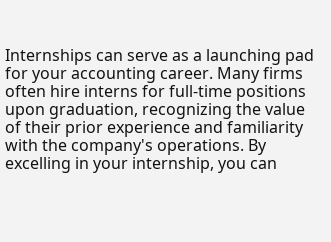Internships can serve as a launching pad for your accounting career. Many firms often hire interns for full-time positions upon graduation, recognizing the value of their prior experience and familiarity with the company's operations. By excelling in your internship, you can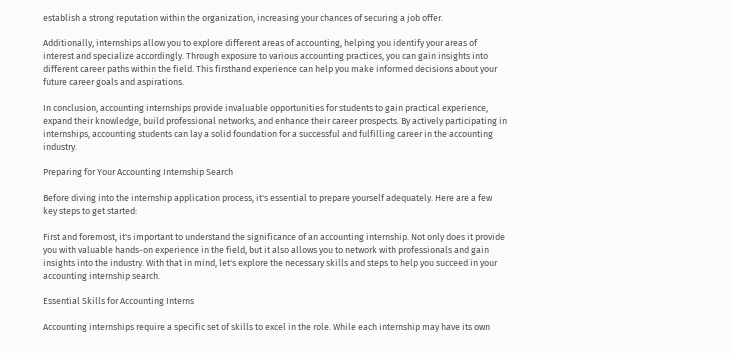establish a strong reputation within the organization, increasing your chances of securing a job offer.

Additionally, internships allow you to explore different areas of accounting, helping you identify your areas of interest and specialize accordingly. Through exposure to various accounting practices, you can gain insights into different career paths within the field. This firsthand experience can help you make informed decisions about your future career goals and aspirations.

In conclusion, accounting internships provide invaluable opportunities for students to gain practical experience, expand their knowledge, build professional networks, and enhance their career prospects. By actively participating in internships, accounting students can lay a solid foundation for a successful and fulfilling career in the accounting industry.

Preparing for Your Accounting Internship Search

Before diving into the internship application process, it's essential to prepare yourself adequately. Here are a few key steps to get started:

First and foremost, it's important to understand the significance of an accounting internship. Not only does it provide you with valuable hands-on experience in the field, but it also allows you to network with professionals and gain insights into the industry. With that in mind, let's explore the necessary skills and steps to help you succeed in your accounting internship search.

Essential Skills for Accounting Interns

Accounting internships require a specific set of skills to excel in the role. While each internship may have its own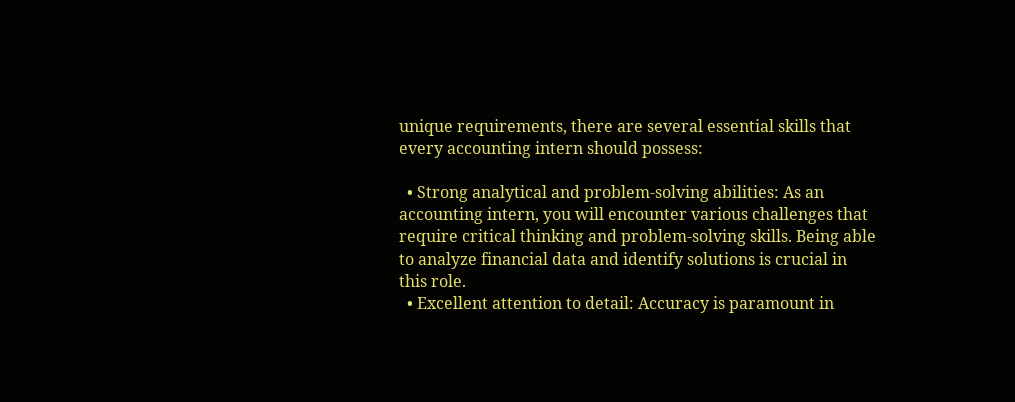unique requirements, there are several essential skills that every accounting intern should possess:

  • Strong analytical and problem-solving abilities: As an accounting intern, you will encounter various challenges that require critical thinking and problem-solving skills. Being able to analyze financial data and identify solutions is crucial in this role.
  • Excellent attention to detail: Accuracy is paramount in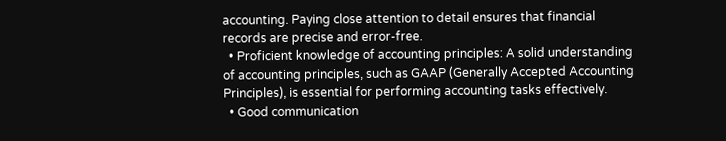accounting. Paying close attention to detail ensures that financial records are precise and error-free.
  • Proficient knowledge of accounting principles: A solid understanding of accounting principles, such as GAAP (Generally Accepted Accounting Principles), is essential for performing accounting tasks effectively.
  • Good communication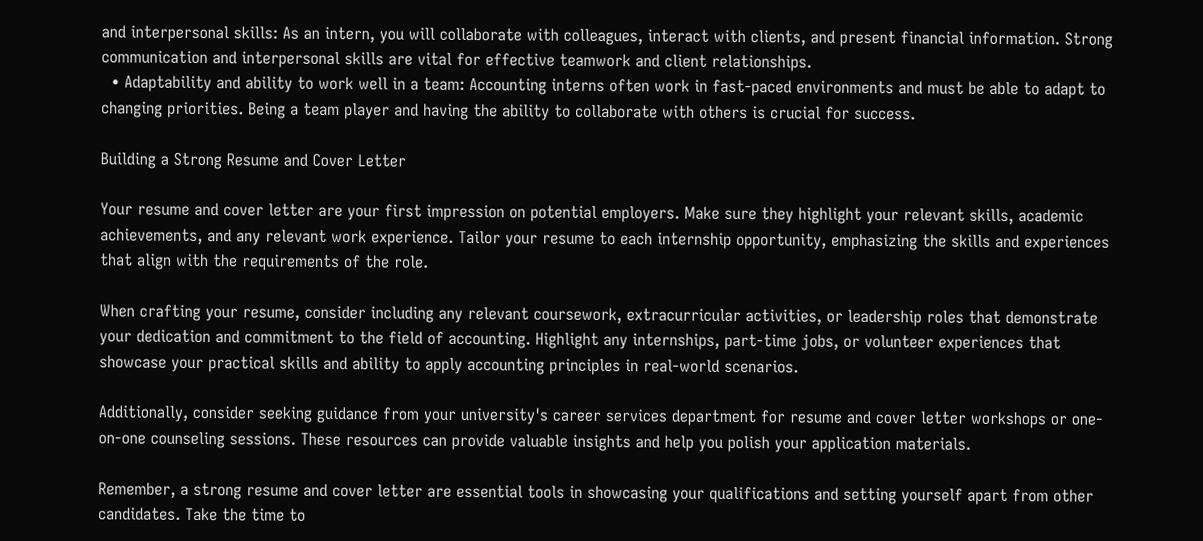and interpersonal skills: As an intern, you will collaborate with colleagues, interact with clients, and present financial information. Strong communication and interpersonal skills are vital for effective teamwork and client relationships.
  • Adaptability and ability to work well in a team: Accounting interns often work in fast-paced environments and must be able to adapt to changing priorities. Being a team player and having the ability to collaborate with others is crucial for success.

Building a Strong Resume and Cover Letter

Your resume and cover letter are your first impression on potential employers. Make sure they highlight your relevant skills, academic achievements, and any relevant work experience. Tailor your resume to each internship opportunity, emphasizing the skills and experiences that align with the requirements of the role.

When crafting your resume, consider including any relevant coursework, extracurricular activities, or leadership roles that demonstrate your dedication and commitment to the field of accounting. Highlight any internships, part-time jobs, or volunteer experiences that showcase your practical skills and ability to apply accounting principles in real-world scenarios.

Additionally, consider seeking guidance from your university's career services department for resume and cover letter workshops or one-on-one counseling sessions. These resources can provide valuable insights and help you polish your application materials.

Remember, a strong resume and cover letter are essential tools in showcasing your qualifications and setting yourself apart from other candidates. Take the time to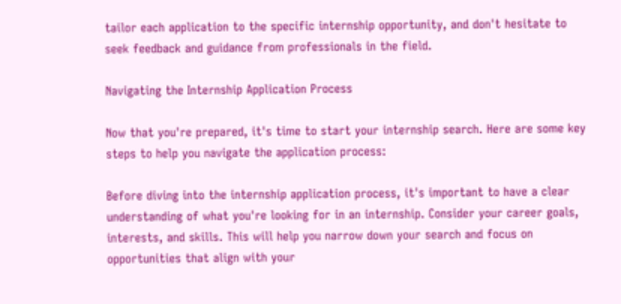tailor each application to the specific internship opportunity, and don't hesitate to seek feedback and guidance from professionals in the field.

Navigating the Internship Application Process

Now that you're prepared, it's time to start your internship search. Here are some key steps to help you navigate the application process:

Before diving into the internship application process, it's important to have a clear understanding of what you're looking for in an internship. Consider your career goals, interests, and skills. This will help you narrow down your search and focus on opportunities that align with your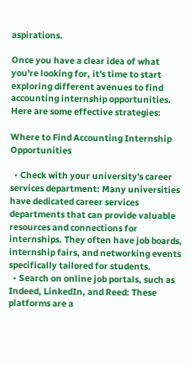aspirations.

Once you have a clear idea of what you're looking for, it's time to start exploring different avenues to find accounting internship opportunities. Here are some effective strategies:

Where to Find Accounting Internship Opportunities

  • Check with your university's career services department: Many universities have dedicated career services departments that can provide valuable resources and connections for internships. They often have job boards, internship fairs, and networking events specifically tailored for students.
  • Search on online job portals, such as Indeed, LinkedIn, and Reed: These platforms are a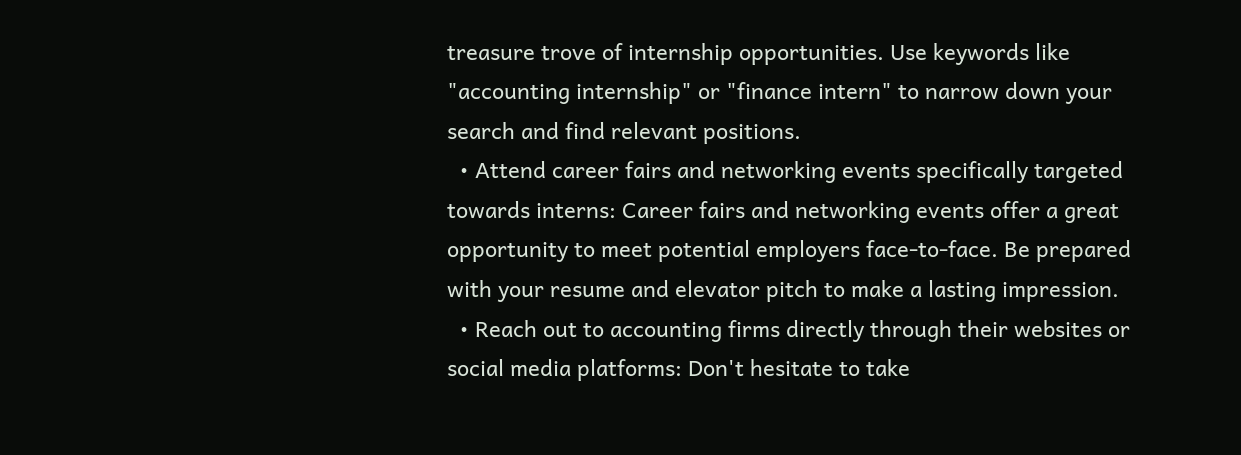treasure trove of internship opportunities. Use keywords like "accounting internship" or "finance intern" to narrow down your search and find relevant positions.
  • Attend career fairs and networking events specifically targeted towards interns: Career fairs and networking events offer a great opportunity to meet potential employers face-to-face. Be prepared with your resume and elevator pitch to make a lasting impression.
  • Reach out to accounting firms directly through their websites or social media platforms: Don't hesitate to take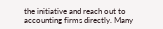the initiative and reach out to accounting firms directly. Many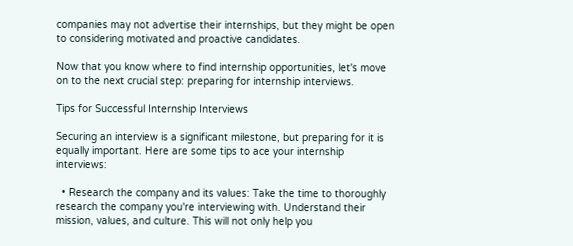companies may not advertise their internships, but they might be open to considering motivated and proactive candidates.

Now that you know where to find internship opportunities, let's move on to the next crucial step: preparing for internship interviews.

Tips for Successful Internship Interviews

Securing an interview is a significant milestone, but preparing for it is equally important. Here are some tips to ace your internship interviews:

  • Research the company and its values: Take the time to thoroughly research the company you're interviewing with. Understand their mission, values, and culture. This will not only help you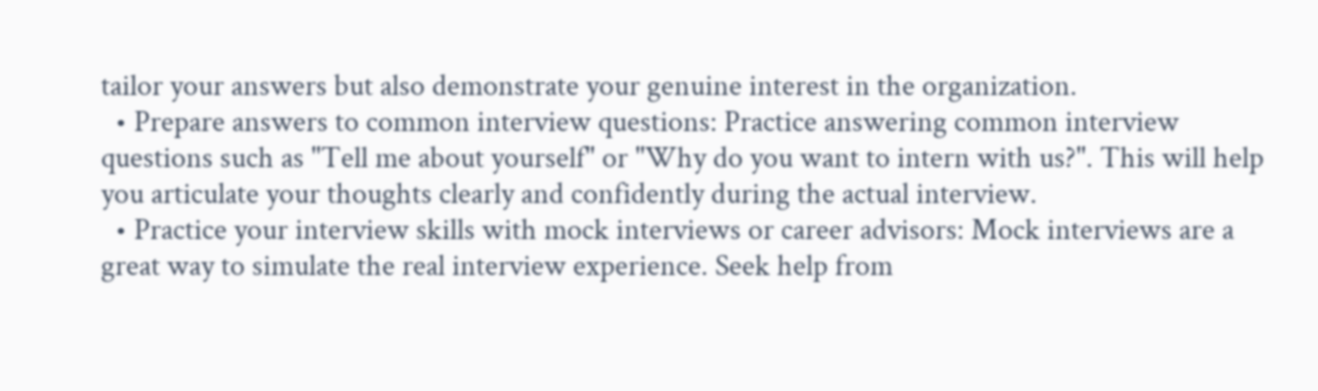tailor your answers but also demonstrate your genuine interest in the organization.
  • Prepare answers to common interview questions: Practice answering common interview questions such as "Tell me about yourself" or "Why do you want to intern with us?". This will help you articulate your thoughts clearly and confidently during the actual interview.
  • Practice your interview skills with mock interviews or career advisors: Mock interviews are a great way to simulate the real interview experience. Seek help from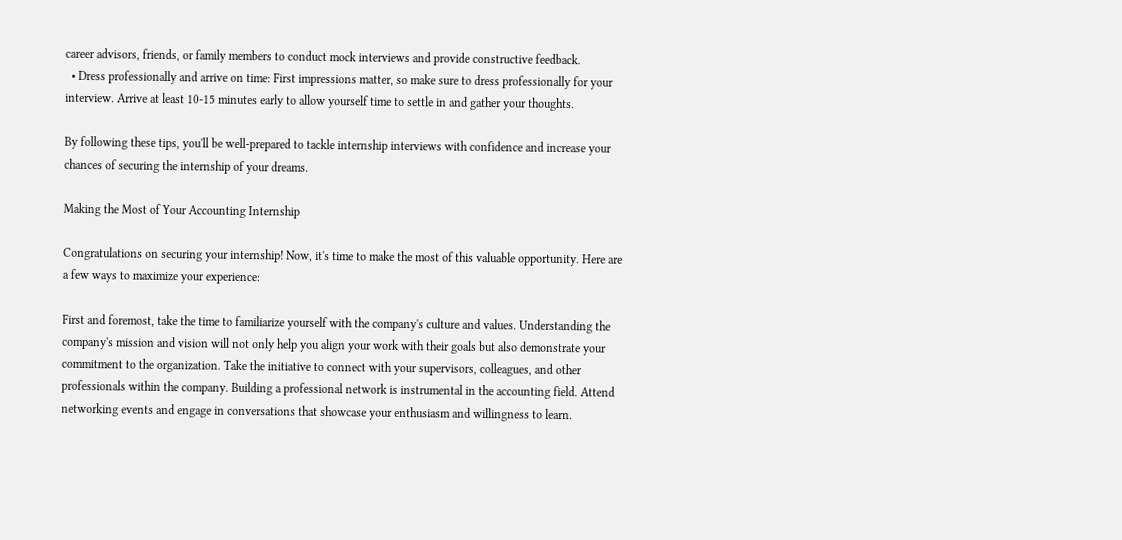career advisors, friends, or family members to conduct mock interviews and provide constructive feedback.
  • Dress professionally and arrive on time: First impressions matter, so make sure to dress professionally for your interview. Arrive at least 10-15 minutes early to allow yourself time to settle in and gather your thoughts.

By following these tips, you'll be well-prepared to tackle internship interviews with confidence and increase your chances of securing the internship of your dreams.

Making the Most of Your Accounting Internship

Congratulations on securing your internship! Now, it's time to make the most of this valuable opportunity. Here are a few ways to maximize your experience:

First and foremost, take the time to familiarize yourself with the company's culture and values. Understanding the company's mission and vision will not only help you align your work with their goals but also demonstrate your commitment to the organization. Take the initiative to connect with your supervisors, colleagues, and other professionals within the company. Building a professional network is instrumental in the accounting field. Attend networking events and engage in conversations that showcase your enthusiasm and willingness to learn.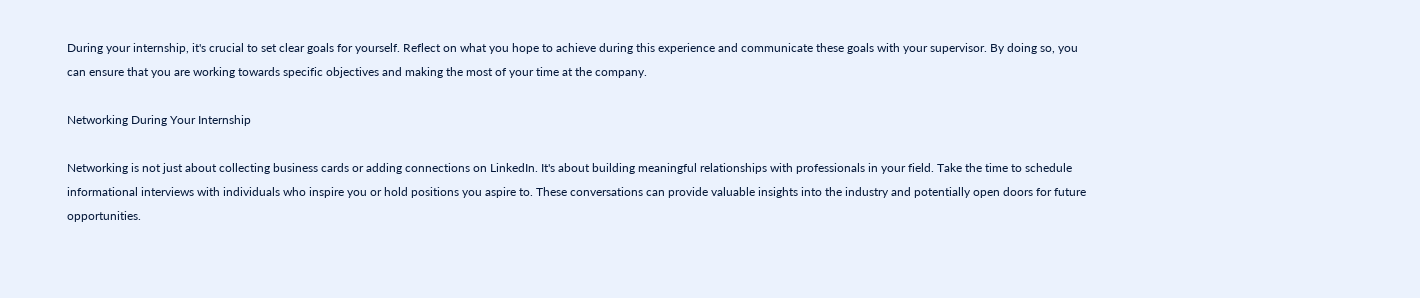During your internship, it's crucial to set clear goals for yourself. Reflect on what you hope to achieve during this experience and communicate these goals with your supervisor. By doing so, you can ensure that you are working towards specific objectives and making the most of your time at the company.

Networking During Your Internship

Networking is not just about collecting business cards or adding connections on LinkedIn. It's about building meaningful relationships with professionals in your field. Take the time to schedule informational interviews with individuals who inspire you or hold positions you aspire to. These conversations can provide valuable insights into the industry and potentially open doors for future opportunities.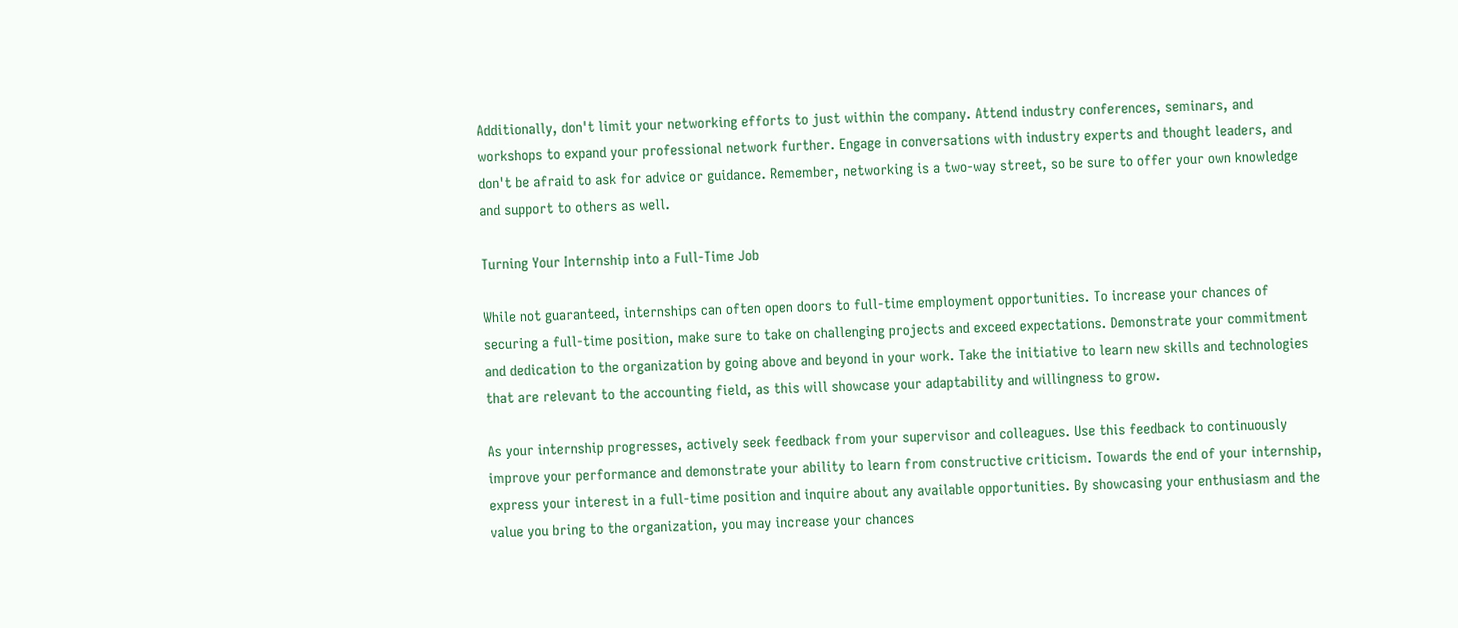Additionally, don't limit your networking efforts to just within the company. Attend industry conferences, seminars, and workshops to expand your professional network further. Engage in conversations with industry experts and thought leaders, and don't be afraid to ask for advice or guidance. Remember, networking is a two-way street, so be sure to offer your own knowledge and support to others as well.

Turning Your Internship into a Full-Time Job

While not guaranteed, internships can often open doors to full-time employment opportunities. To increase your chances of securing a full-time position, make sure to take on challenging projects and exceed expectations. Demonstrate your commitment and dedication to the organization by going above and beyond in your work. Take the initiative to learn new skills and technologies that are relevant to the accounting field, as this will showcase your adaptability and willingness to grow.

As your internship progresses, actively seek feedback from your supervisor and colleagues. Use this feedback to continuously improve your performance and demonstrate your ability to learn from constructive criticism. Towards the end of your internship, express your interest in a full-time position and inquire about any available opportunities. By showcasing your enthusiasm and the value you bring to the organization, you may increase your chances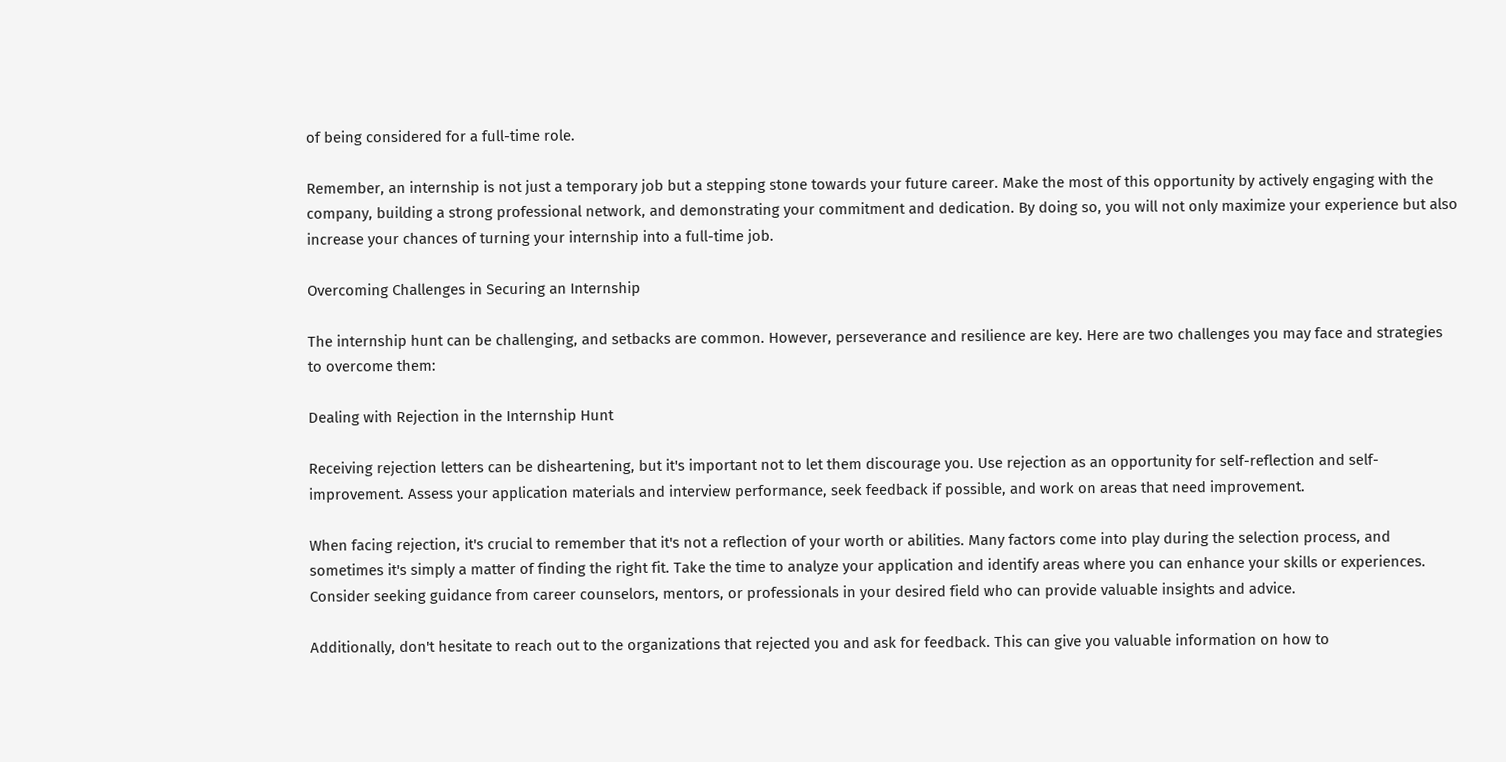of being considered for a full-time role.

Remember, an internship is not just a temporary job but a stepping stone towards your future career. Make the most of this opportunity by actively engaging with the company, building a strong professional network, and demonstrating your commitment and dedication. By doing so, you will not only maximize your experience but also increase your chances of turning your internship into a full-time job.

Overcoming Challenges in Securing an Internship

The internship hunt can be challenging, and setbacks are common. However, perseverance and resilience are key. Here are two challenges you may face and strategies to overcome them:

Dealing with Rejection in the Internship Hunt

Receiving rejection letters can be disheartening, but it's important not to let them discourage you. Use rejection as an opportunity for self-reflection and self-improvement. Assess your application materials and interview performance, seek feedback if possible, and work on areas that need improvement.

When facing rejection, it's crucial to remember that it's not a reflection of your worth or abilities. Many factors come into play during the selection process, and sometimes it's simply a matter of finding the right fit. Take the time to analyze your application and identify areas where you can enhance your skills or experiences. Consider seeking guidance from career counselors, mentors, or professionals in your desired field who can provide valuable insights and advice.

Additionally, don't hesitate to reach out to the organizations that rejected you and ask for feedback. This can give you valuable information on how to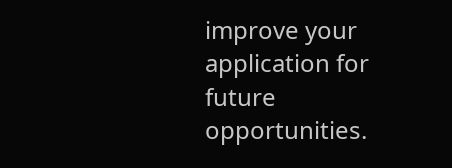improve your application for future opportunities.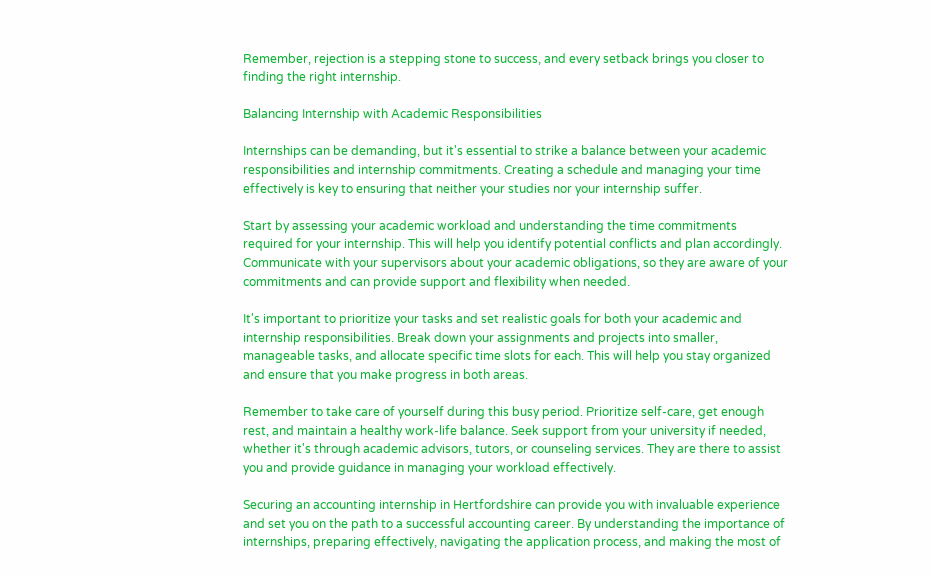Remember, rejection is a stepping stone to success, and every setback brings you closer to finding the right internship.

Balancing Internship with Academic Responsibilities

Internships can be demanding, but it's essential to strike a balance between your academic responsibilities and internship commitments. Creating a schedule and managing your time effectively is key to ensuring that neither your studies nor your internship suffer.

Start by assessing your academic workload and understanding the time commitments required for your internship. This will help you identify potential conflicts and plan accordingly. Communicate with your supervisors about your academic obligations, so they are aware of your commitments and can provide support and flexibility when needed.

It's important to prioritize your tasks and set realistic goals for both your academic and internship responsibilities. Break down your assignments and projects into smaller, manageable tasks, and allocate specific time slots for each. This will help you stay organized and ensure that you make progress in both areas.

Remember to take care of yourself during this busy period. Prioritize self-care, get enough rest, and maintain a healthy work-life balance. Seek support from your university if needed, whether it's through academic advisors, tutors, or counseling services. They are there to assist you and provide guidance in managing your workload effectively.

Securing an accounting internship in Hertfordshire can provide you with invaluable experience and set you on the path to a successful accounting career. By understanding the importance of internships, preparing effectively, navigating the application process, and making the most of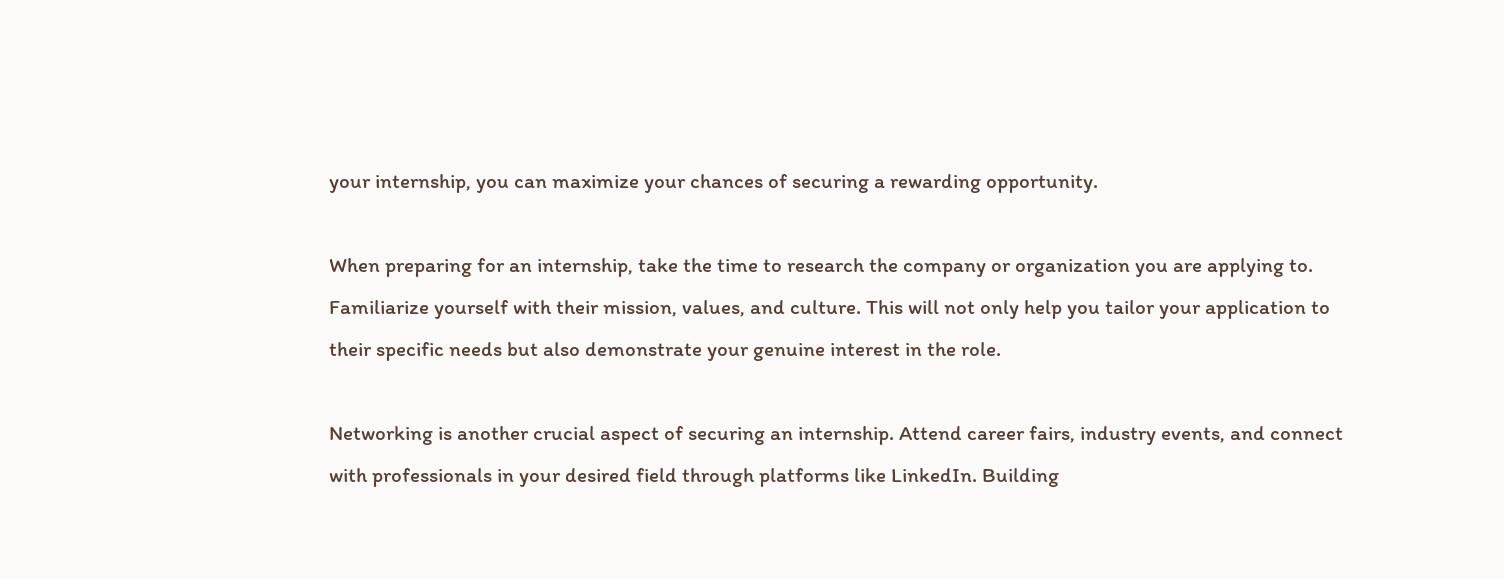your internship, you can maximize your chances of securing a rewarding opportunity.

When preparing for an internship, take the time to research the company or organization you are applying to. Familiarize yourself with their mission, values, and culture. This will not only help you tailor your application to their specific needs but also demonstrate your genuine interest in the role.

Networking is another crucial aspect of securing an internship. Attend career fairs, industry events, and connect with professionals in your desired field through platforms like LinkedIn. Building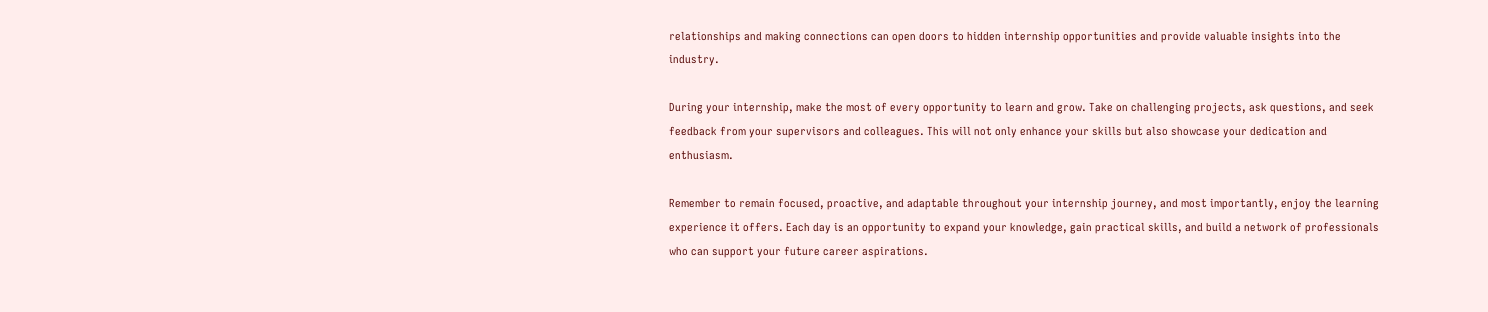relationships and making connections can open doors to hidden internship opportunities and provide valuable insights into the industry.

During your internship, make the most of every opportunity to learn and grow. Take on challenging projects, ask questions, and seek feedback from your supervisors and colleagues. This will not only enhance your skills but also showcase your dedication and enthusiasm.

Remember to remain focused, proactive, and adaptable throughout your internship journey, and most importantly, enjoy the learning experience it offers. Each day is an opportunity to expand your knowledge, gain practical skills, and build a network of professionals who can support your future career aspirations.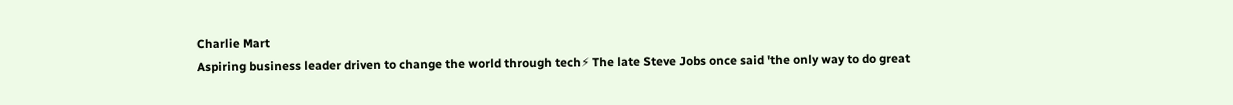Charlie Mart
Aspiring business leader driven to change the world through tech⚡ The late Steve Jobs once said 'the only way to do great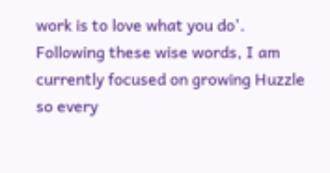work is to love what you do'. Following these wise words, I am currently focused on growing Huzzle so every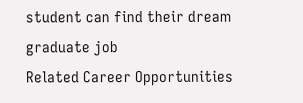student can find their dream graduate job
Related Career Opportunities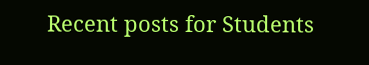Recent posts for Students